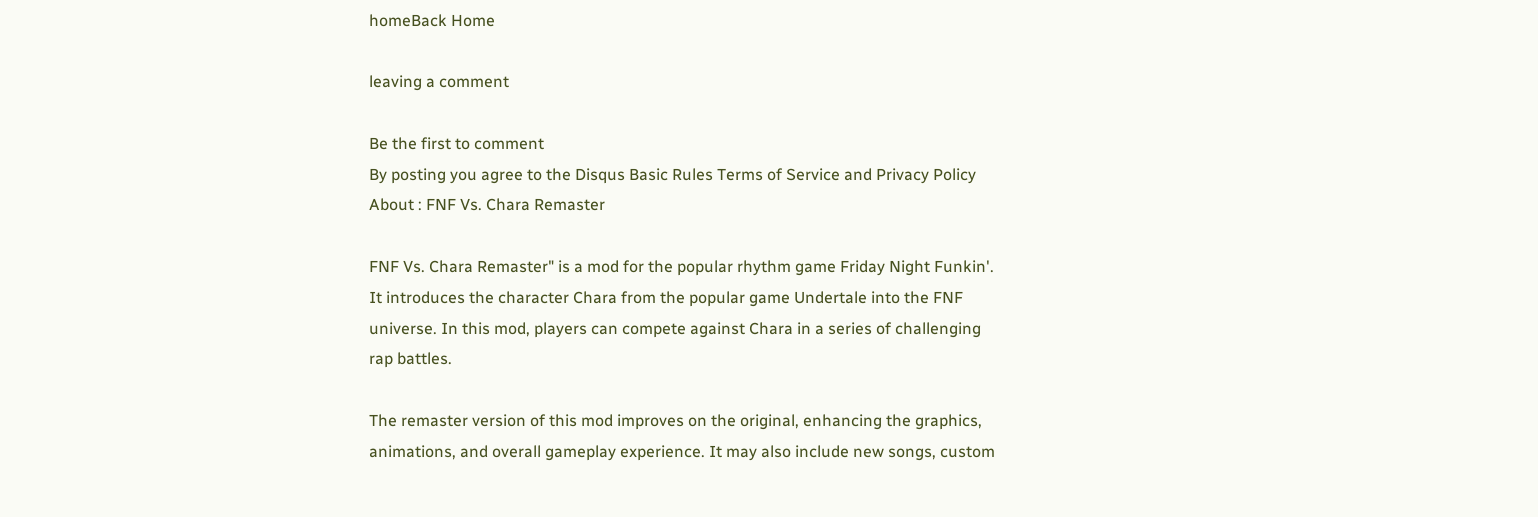homeBack Home

leaving a comment

Be the first to comment
By posting you agree to the Disqus Basic Rules Terms of Service and Privacy Policy
About : FNF Vs. Chara Remaster

FNF Vs. Chara Remaster" is a mod for the popular rhythm game Friday Night Funkin'. It introduces the character Chara from the popular game Undertale into the FNF universe. In this mod, players can compete against Chara in a series of challenging rap battles.

The remaster version of this mod improves on the original, enhancing the graphics, animations, and overall gameplay experience. It may also include new songs, custom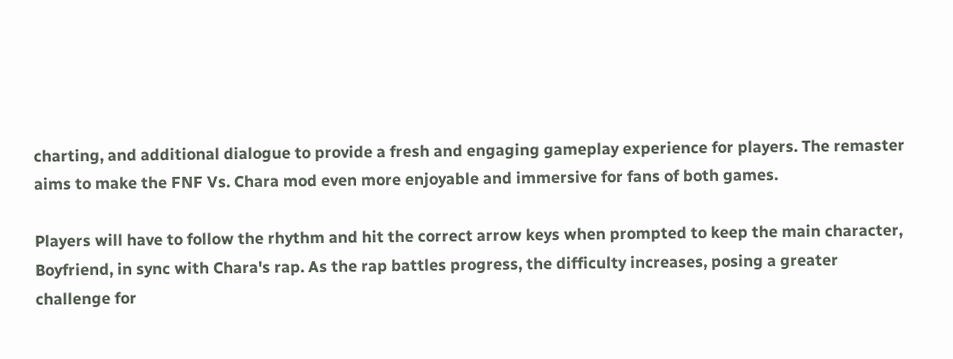charting, and additional dialogue to provide a fresh and engaging gameplay experience for players. The remaster aims to make the FNF Vs. Chara mod even more enjoyable and immersive for fans of both games.

Players will have to follow the rhythm and hit the correct arrow keys when prompted to keep the main character, Boyfriend, in sync with Chara's rap. As the rap battles progress, the difficulty increases, posing a greater challenge for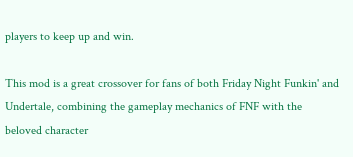players to keep up and win.

This mod is a great crossover for fans of both Friday Night Funkin' and Undertale, combining the gameplay mechanics of FNF with the beloved character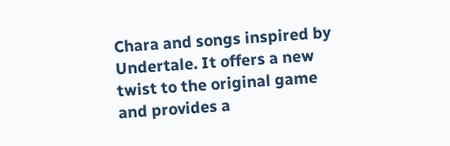Chara and songs inspired by Undertale. It offers a new twist to the original game and provides a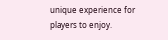unique experience for players to enjoy.